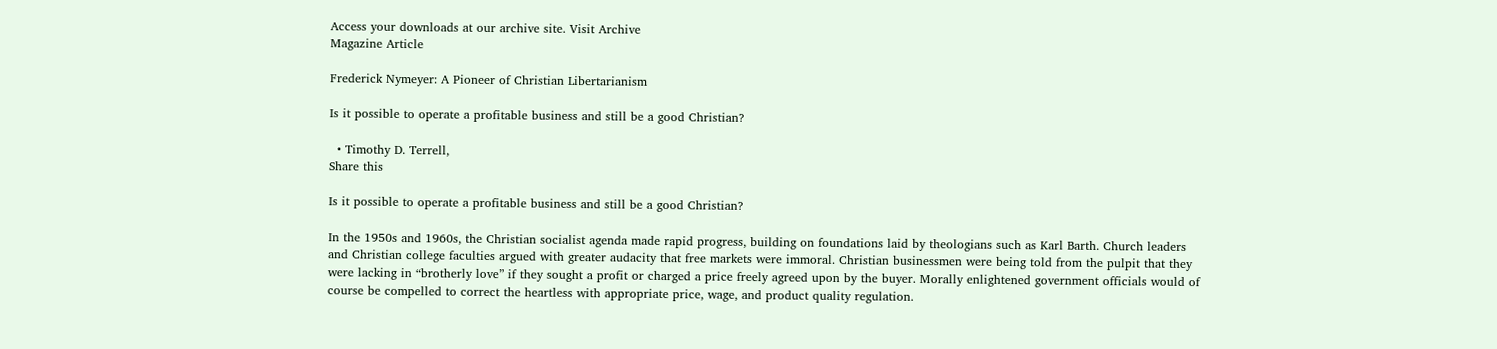Access your downloads at our archive site. Visit Archive
Magazine Article

Frederick Nymeyer: A Pioneer of Christian Libertarianism

Is it possible to operate a profitable business and still be a good Christian?

  • Timothy D. Terrell,
Share this

Is it possible to operate a profitable business and still be a good Christian?

In the 1950s and 1960s, the Christian socialist agenda made rapid progress, building on foundations laid by theologians such as Karl Barth. Church leaders and Christian college faculties argued with greater audacity that free markets were immoral. Christian businessmen were being told from the pulpit that they were lacking in “brotherly love” if they sought a profit or charged a price freely agreed upon by the buyer. Morally enlightened government officials would of course be compelled to correct the heartless with appropriate price, wage, and product quality regulation.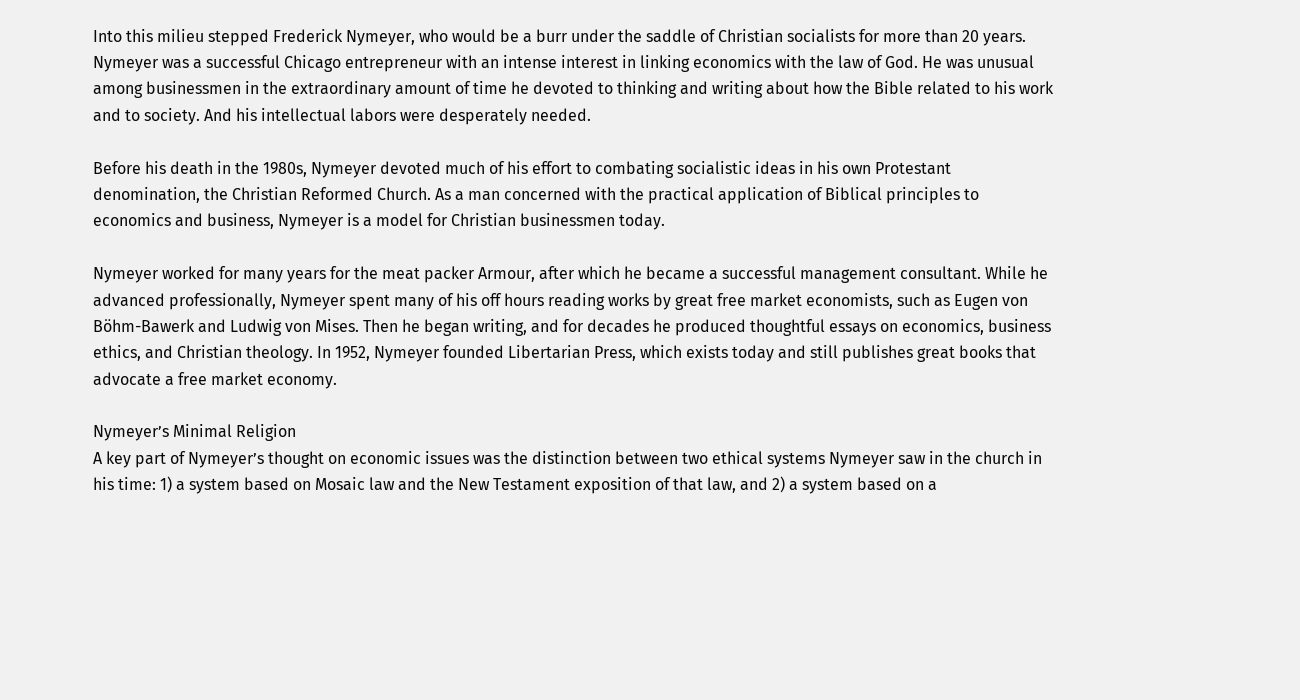Into this milieu stepped Frederick Nymeyer, who would be a burr under the saddle of Christian socialists for more than 20 years. Nymeyer was a successful Chicago entrepreneur with an intense interest in linking economics with the law of God. He was unusual among businessmen in the extraordinary amount of time he devoted to thinking and writing about how the Bible related to his work and to society. And his intellectual labors were desperately needed.

Before his death in the 1980s, Nymeyer devoted much of his effort to combating socialistic ideas in his own Protestant denomination, the Christian Reformed Church. As a man concerned with the practical application of Biblical principles to economics and business, Nymeyer is a model for Christian businessmen today.

Nymeyer worked for many years for the meat packer Armour, after which he became a successful management consultant. While he advanced professionally, Nymeyer spent many of his off hours reading works by great free market economists, such as Eugen von Böhm-Bawerk and Ludwig von Mises. Then he began writing, and for decades he produced thoughtful essays on economics, business ethics, and Christian theology. In 1952, Nymeyer founded Libertarian Press, which exists today and still publishes great books that advocate a free market economy.

Nymeyer’s Minimal Religion
A key part of Nymeyer’s thought on economic issues was the distinction between two ethical systems Nymeyer saw in the church in his time: 1) a system based on Mosaic law and the New Testament exposition of that law, and 2) a system based on a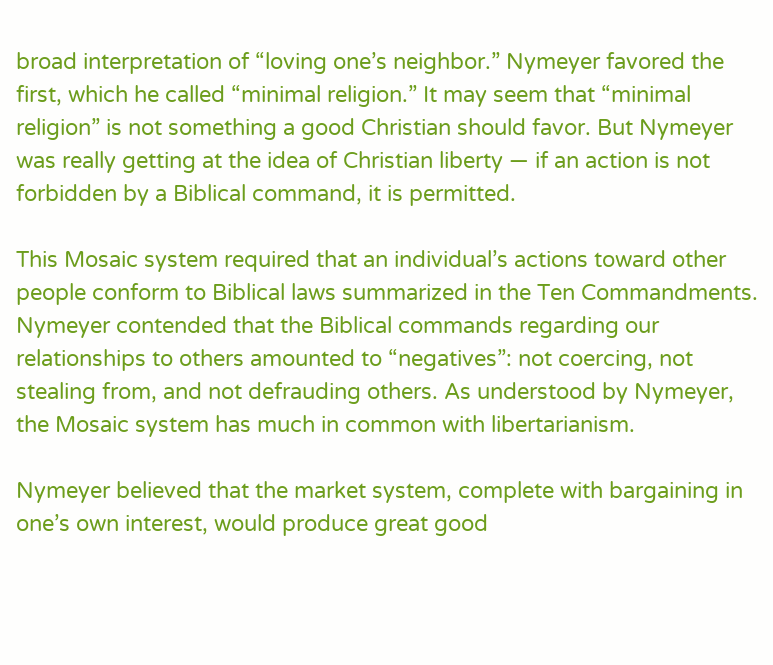broad interpretation of “loving one’s neighbor.” Nymeyer favored the first, which he called “minimal religion.” It may seem that “minimal religion” is not something a good Christian should favor. But Nymeyer was really getting at the idea of Christian liberty — if an action is not forbidden by a Biblical command, it is permitted.

This Mosaic system required that an individual’s actions toward other people conform to Biblical laws summarized in the Ten Commandments. Nymeyer contended that the Biblical commands regarding our relationships to others amounted to “negatives”: not coercing, not stealing from, and not defrauding others. As understood by Nymeyer, the Mosaic system has much in common with libertarianism.

Nymeyer believed that the market system, complete with bargaining in one’s own interest, would produce great good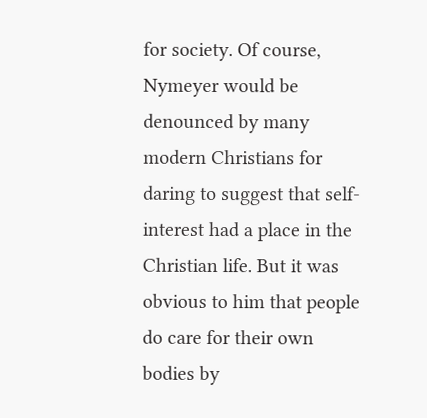for society. Of course, Nymeyer would be denounced by many modern Christians for daring to suggest that self-interest had a place in the Christian life. But it was obvious to him that people do care for their own bodies by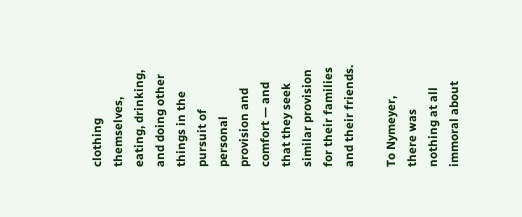clothing themselves, eating, drinking, and doing other things in the pursuit of personal provision and comfort — and that they seek similar provision for their families and their friends.

To Nymeyer, there was nothing at all immoral about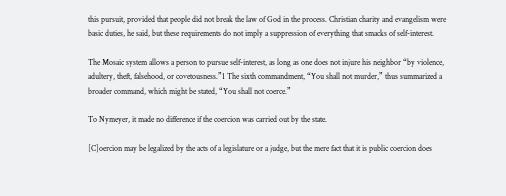this pursuit, provided that people did not break the law of God in the process. Christian charity and evangelism were basic duties, he said, but these requirements do not imply a suppression of everything that smacks of self-interest.

The Mosaic system allows a person to pursue self-interest, as long as one does not injure his neighbor “by violence, adultery, theft, falsehood, or covetousness.”1 The sixth commandment, “You shall not murder,” thus summarized a broader command, which might be stated, “You shall not coerce.”

To Nymeyer, it made no difference if the coercion was carried out by the state.

[C]oercion may be legalized by the acts of a legislature or a judge, but the mere fact that it is public coercion does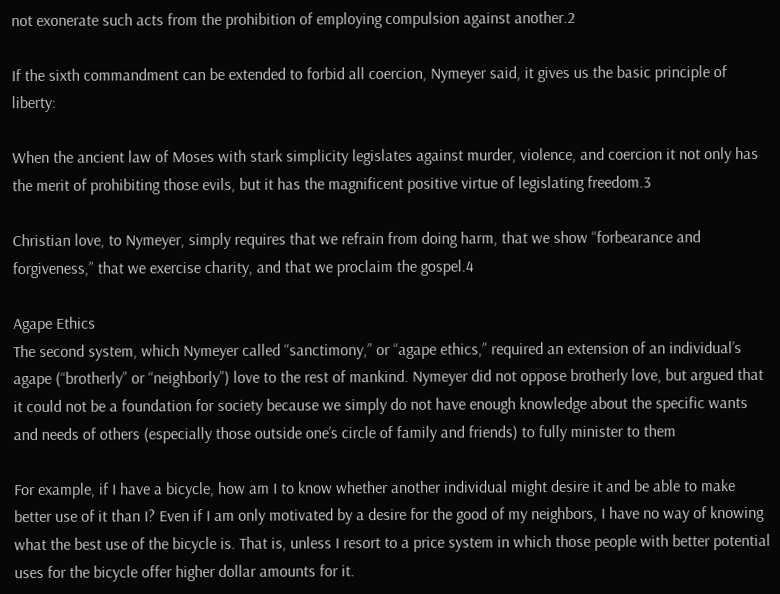not exonerate such acts from the prohibition of employing compulsion against another.2

If the sixth commandment can be extended to forbid all coercion, Nymeyer said, it gives us the basic principle of liberty:

When the ancient law of Moses with stark simplicity legislates against murder, violence, and coercion it not only has the merit of prohibiting those evils, but it has the magnificent positive virtue of legislating freedom.3

Christian love, to Nymeyer, simply requires that we refrain from doing harm, that we show “forbearance and forgiveness,” that we exercise charity, and that we proclaim the gospel.4

Agape Ethics
The second system, which Nymeyer called “sanctimony,” or “agape ethics,” required an extension of an individual’s agape (“brotherly” or “neighborly”) love to the rest of mankind. Nymeyer did not oppose brotherly love, but argued that it could not be a foundation for society because we simply do not have enough knowledge about the specific wants and needs of others (especially those outside one’s circle of family and friends) to fully minister to them

For example, if I have a bicycle, how am I to know whether another individual might desire it and be able to make better use of it than I? Even if I am only motivated by a desire for the good of my neighbors, I have no way of knowing what the best use of the bicycle is. That is, unless I resort to a price system in which those people with better potential uses for the bicycle offer higher dollar amounts for it.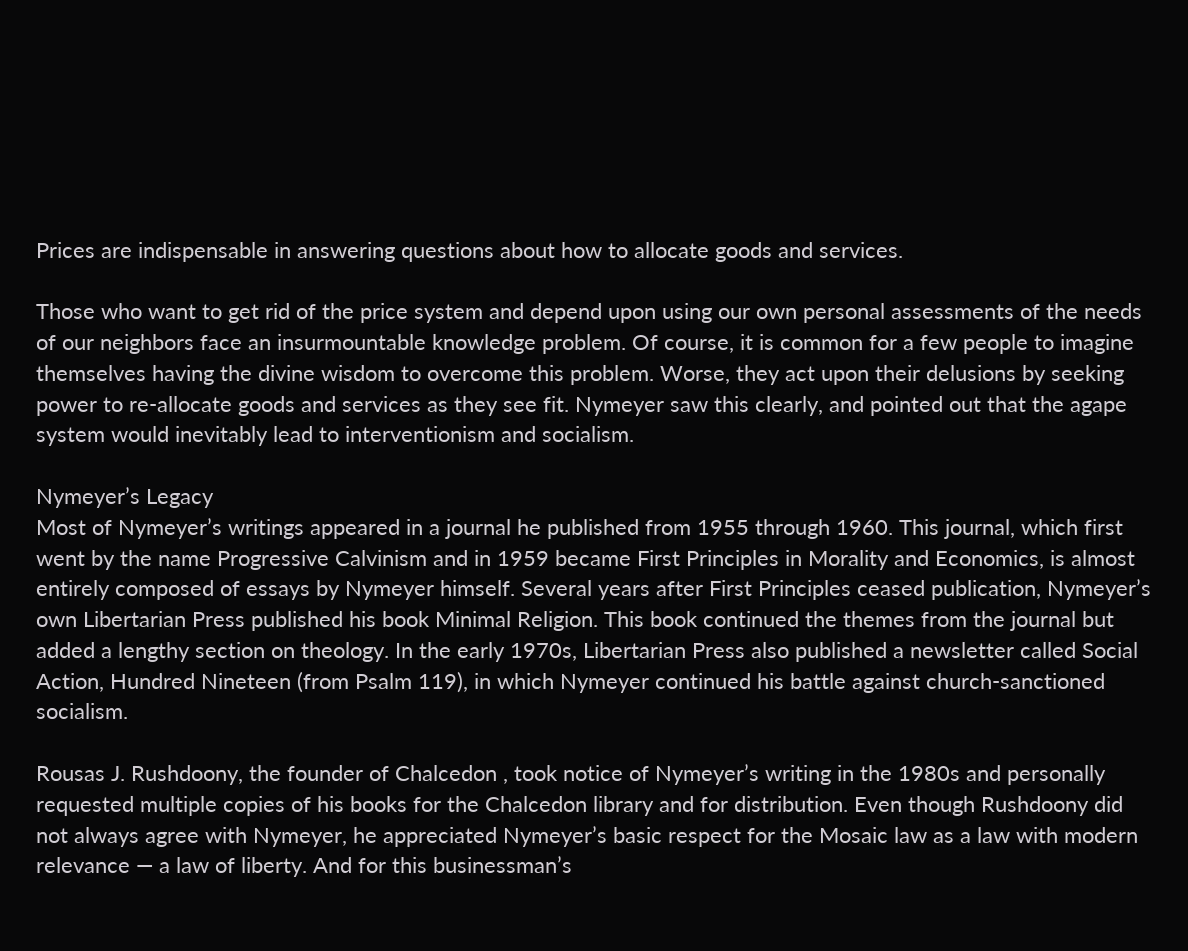Prices are indispensable in answering questions about how to allocate goods and services.

Those who want to get rid of the price system and depend upon using our own personal assessments of the needs of our neighbors face an insurmountable knowledge problem. Of course, it is common for a few people to imagine themselves having the divine wisdom to overcome this problem. Worse, they act upon their delusions by seeking power to re-allocate goods and services as they see fit. Nymeyer saw this clearly, and pointed out that the agape system would inevitably lead to interventionism and socialism.

Nymeyer’s Legacy
Most of Nymeyer’s writings appeared in a journal he published from 1955 through 1960. This journal, which first went by the name Progressive Calvinism and in 1959 became First Principles in Morality and Economics, is almost entirely composed of essays by Nymeyer himself. Several years after First Principles ceased publication, Nymeyer’s own Libertarian Press published his book Minimal Religion. This book continued the themes from the journal but added a lengthy section on theology. In the early 1970s, Libertarian Press also published a newsletter called Social Action, Hundred Nineteen (from Psalm 119), in which Nymeyer continued his battle against church-sanctioned socialism.

Rousas J. Rushdoony, the founder of Chalcedon , took notice of Nymeyer’s writing in the 1980s and personally requested multiple copies of his books for the Chalcedon library and for distribution. Even though Rushdoony did not always agree with Nymeyer, he appreciated Nymeyer’s basic respect for the Mosaic law as a law with modern relevance — a law of liberty. And for this businessman’s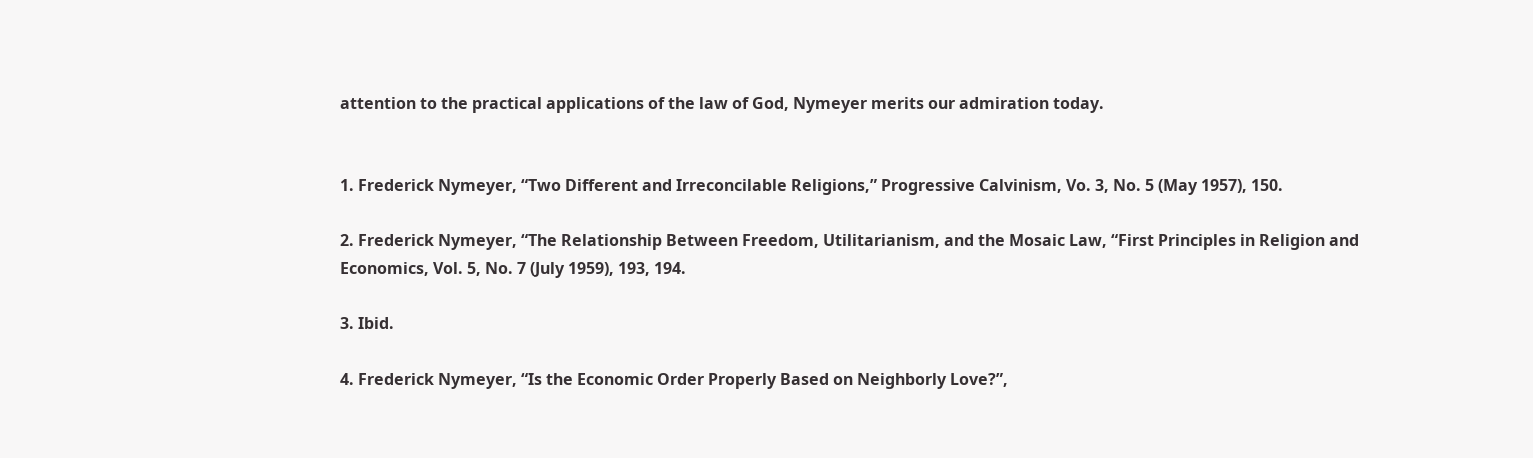attention to the practical applications of the law of God, Nymeyer merits our admiration today.


1. Frederick Nymeyer, “Two Different and Irreconcilable Religions,” Progressive Calvinism, Vo. 3, No. 5 (May 1957), 150.

2. Frederick Nymeyer, “The Relationship Between Freedom, Utilitarianism, and the Mosaic Law, “First Principles in Religion and Economics, Vol. 5, No. 7 (July 1959), 193, 194.

3. Ibid.

4. Frederick Nymeyer, “Is the Economic Order Properly Based on Neighborly Love?”,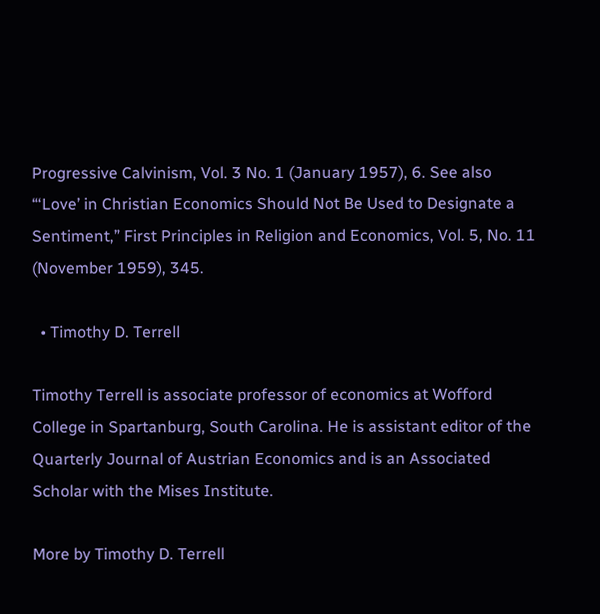Progressive Calvinism, Vol. 3 No. 1 (January 1957), 6. See also “‘Love’ in Christian Economics Should Not Be Used to Designate a Sentiment,” First Principles in Religion and Economics, Vol. 5, No. 11 (November 1959), 345.

  • Timothy D. Terrell

Timothy Terrell is associate professor of economics at Wofford College in Spartanburg, South Carolina. He is assistant editor of the Quarterly Journal of Austrian Economics and is an Associated Scholar with the Mises Institute.

More by Timothy D. Terrell